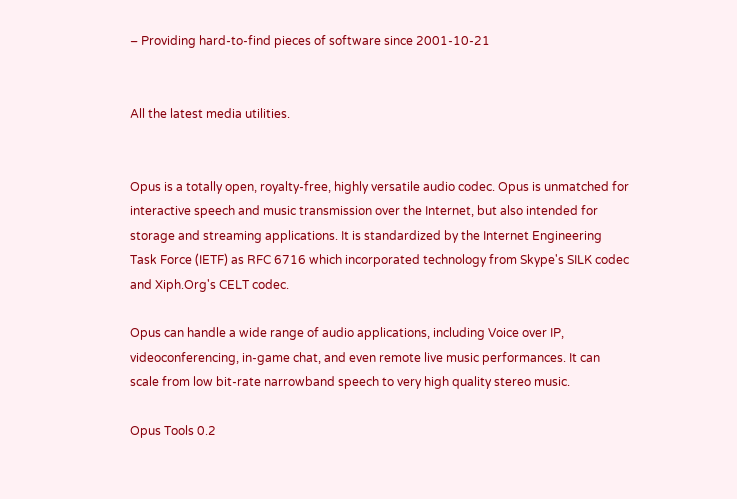– Providing hard-to-find pieces of software since 2001-10-21


All the latest media utilities.


Opus is a totally open, royalty-free, highly versatile audio codec. Opus is unmatched for interactive speech and music transmission over the Internet, but also intended for storage and streaming applications. It is standardized by the Internet Engineering Task Force (IETF) as RFC 6716 which incorporated technology from Skype's SILK codec and Xiph.Org's CELT codec.

Opus can handle a wide range of audio applications, including Voice over IP, videoconferencing, in-game chat, and even remote live music performances. It can scale from low bit-rate narrowband speech to very high quality stereo music.

Opus Tools 0.2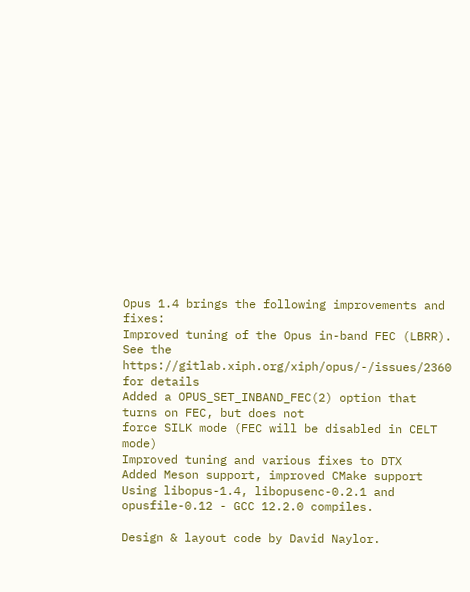Opus 1.4 brings the following improvements and fixes:
Improved tuning of the Opus in-band FEC (LBRR). See the
https://gitlab.xiph.org/xiph/opus/-/issues/2360 for details
Added a OPUS_SET_INBAND_FEC(2) option that turns on FEC, but does not
force SILK mode (FEC will be disabled in CELT mode)
Improved tuning and various fixes to DTX
Added Meson support, improved CMake support
Using libopus-1.4, libopusenc-0.2.1 and opusfile-0.12 - GCC 12.2.0 compiles.

Design & layout code by David Naylor.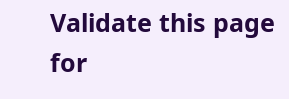Validate this page for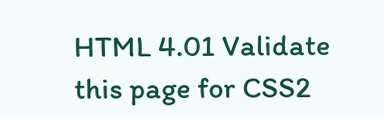HTML 4.01 Validate this page for CSS2